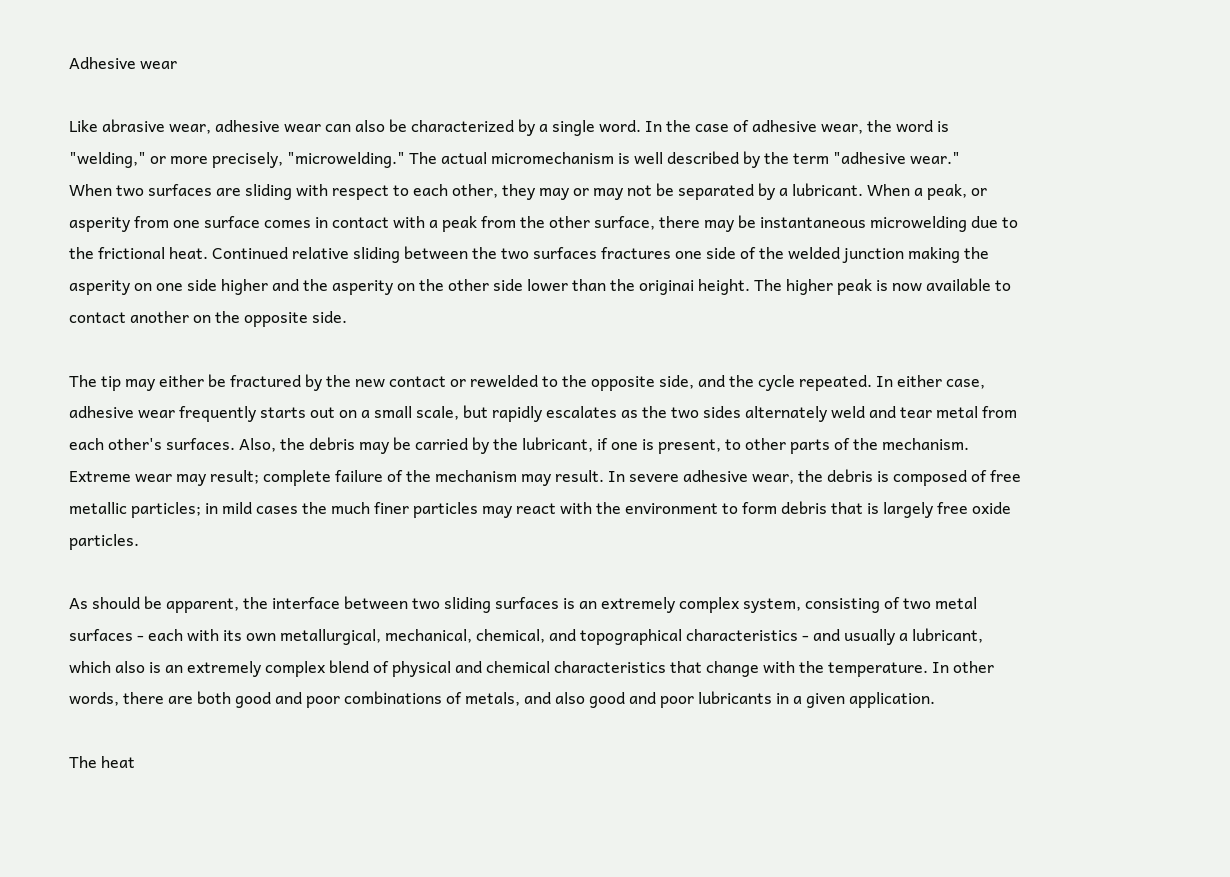Adhesive wear

Like abrasive wear, adhesive wear can also be characterized by a single word. In the case of adhesive wear, the word is "welding," or more precisely, "microwelding." The actual micromechanism is well described by the term "adhesive wear."
When two surfaces are sliding with respect to each other, they may or may not be separated by a lubricant. When a peak, or asperity from one surface comes in contact with a peak from the other surface, there may be instantaneous microwelding due to the frictional heat. Continued relative sliding between the two surfaces fractures one side of the welded junction making the asperity on one side higher and the asperity on the other side lower than the originai height. The higher peak is now available to contact another on the opposite side.

The tip may either be fractured by the new contact or rewelded to the opposite side, and the cycle repeated. In either case, adhesive wear frequently starts out on a small scale, but rapidly escalates as the two sides alternately weld and tear metal from each other's surfaces. Also, the debris may be carried by the lubricant, if one is present, to other parts of the mechanism. Extreme wear may result; complete failure of the mechanism may result. In severe adhesive wear, the debris is composed of free metallic particles; in mild cases the much finer particles may react with the environment to form debris that is largely free oxide particles.

As should be apparent, the interface between two sliding surfaces is an extremely complex system, consisting of two metal surfaces - each with its own metallurgical, mechanical, chemical, and topographical characteristics - and usually a lubricant, which also is an extremely complex blend of physical and chemical characteristics that change with the temperature. In other words, there are both good and poor combinations of metals, and also good and poor lubricants in a given application.

The heat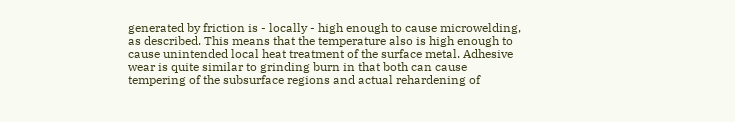generated by friction is - locally - high enough to cause microwelding, as described. This means that the temperature also is high enough to cause unintended local heat treatment of the surface metal. Adhesive wear is quite similar to grinding burn in that both can cause tempering of the subsurface regions and actual rehardening of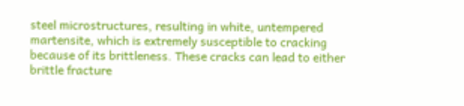steel microstructures, resulting in white, untempered martensite, which is extremely susceptible to cracking because of its brittleness. These cracks can lead to either brittle fracture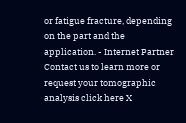or fatigue fracture, depending on the part and the application. - Internet Partner
Contact us to learn more or request your tomographic analysis click here X